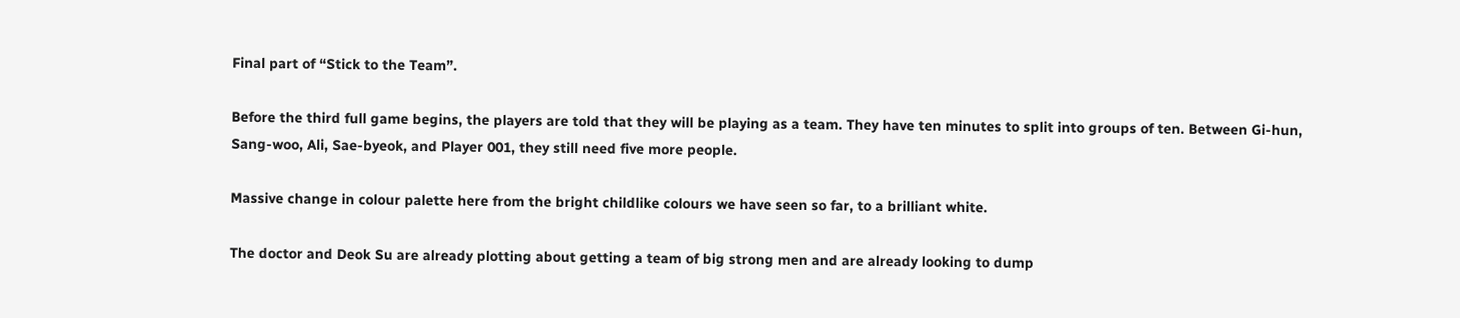Final part of “Stick to the Team”.

Before the third full game begins, the players are told that they will be playing as a team. They have ten minutes to split into groups of ten. Between Gi-hun, Sang-woo, Ali, Sae-byeok, and Player 001, they still need five more people.

Massive change in colour palette here from the bright childlike colours we have seen so far, to a brilliant white.

The doctor and Deok Su are already plotting about getting a team of big strong men and are already looking to dump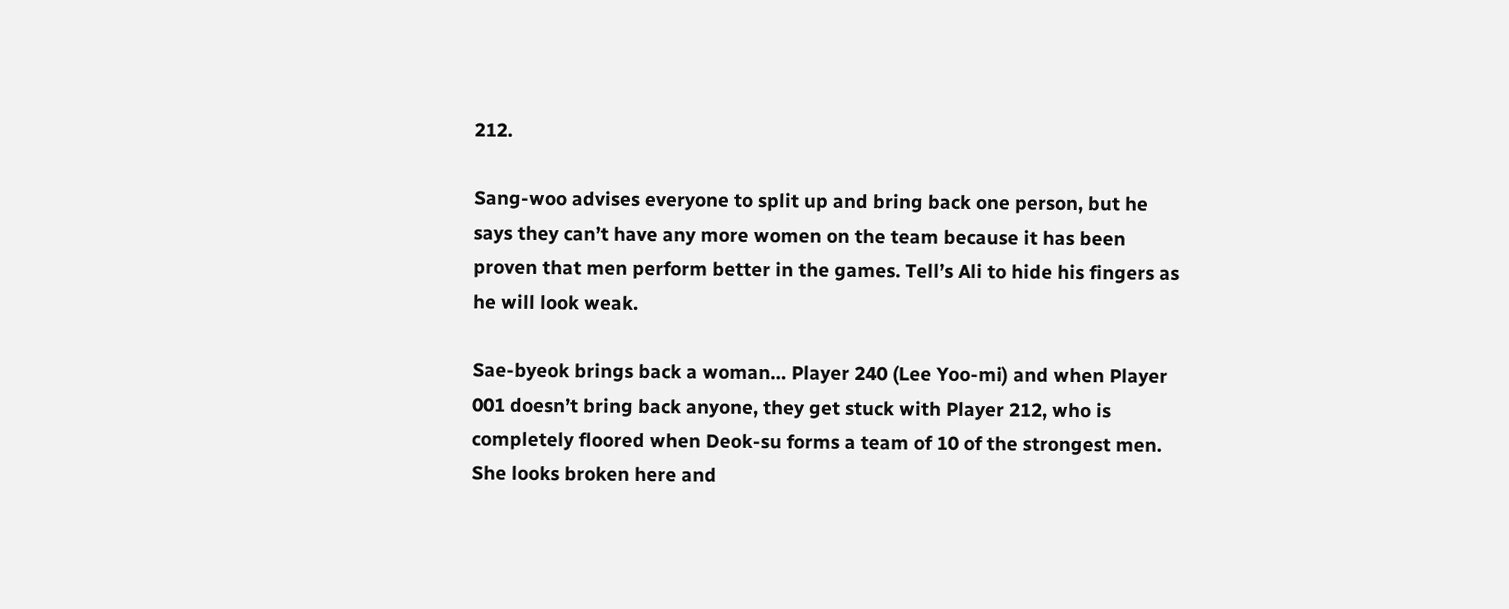212.

Sang-woo advises everyone to split up and bring back one person, but he says they can’t have any more women on the team because it has been proven that men perform better in the games. Tell’s Ali to hide his fingers as he will look weak.

Sae-byeok brings back a woman… Player 240 (Lee Yoo-mi) and when Player 001 doesn’t bring back anyone, they get stuck with Player 212, who is completely floored when Deok-su forms a team of 10 of the strongest men. She looks broken here and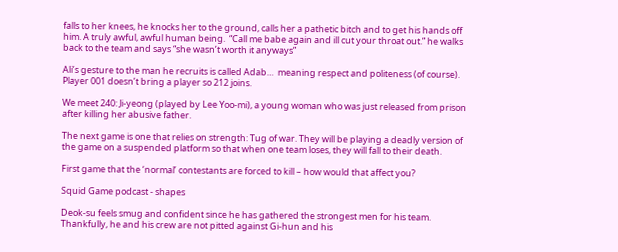falls to her knees, he knocks her to the ground, calls her a pathetic bitch and to get his hands off him. A truly awful, awful human being.  “Call me babe again and ill cut your throat out.” he walks back to the team and says “she wasn’t worth it anyways”

Ali’s gesture to the man he recruits is called Adab…  meaning respect and politeness (of course). Player 001 doesn’t bring a player so 212 joins.

We meet 240: Ji-yeong (played by Lee Yoo-mi), a young woman who was just released from prison after killing her abusive father.

The next game is one that relies on strength: Tug of war. They will be playing a deadly version of the game on a suspended platform so that when one team loses, they will fall to their death.

First game that the ‘normal’ contestants are forced to kill – how would that affect you?

Squid Game podcast - shapes

Deok-su feels smug and confident since he has gathered the strongest men for his team. Thankfully, he and his crew are not pitted against Gi-hun and his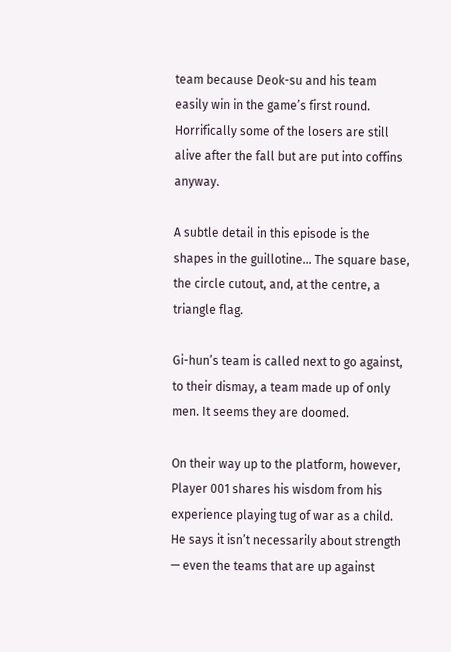team because Deok-su and his team easily win in the game’s first round. Horrifically some of the losers are still alive after the fall but are put into coffins anyway.

A subtle detail in this episode is the shapes in the guillotine… The square base, the circle cutout, and, at the centre, a triangle flag.

Gi-hun’s team is called next to go against, to their dismay, a team made up of only men. It seems they are doomed.

On their way up to the platform, however, Player 001 shares his wisdom from his experience playing tug of war as a child. He says it isn’t necessarily about strength — even the teams that are up against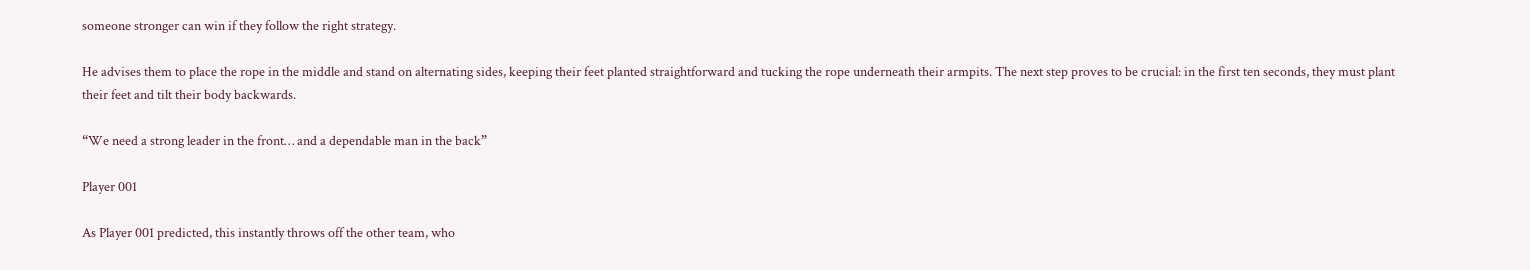someone stronger can win if they follow the right strategy.

He advises them to place the rope in the middle and stand on alternating sides, keeping their feet planted straightforward and tucking the rope underneath their armpits. The next step proves to be crucial: in the first ten seconds, they must plant their feet and tilt their body backwards.

“We need a strong leader in the front… and a dependable man in the back”

Player 001

As Player 001 predicted, this instantly throws off the other team, who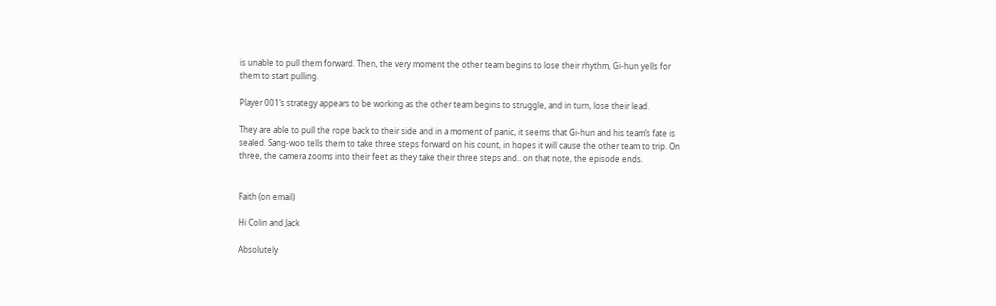is unable to pull them forward. Then, the very moment the other team begins to lose their rhythm, Gi-hun yells for them to start pulling.

Player 001’s strategy appears to be working as the other team begins to struggle, and in turn, lose their lead.

They are able to pull the rope back to their side and in a moment of panic, it seems that Gi-hun and his team’s fate is sealed. Sang-woo tells them to take three steps forward on his count, in hopes it will cause the other team to trip. On three, the camera zooms into their feet as they take their three steps and.. on that note, the episode ends.


Faith (on email)

Hi Colin and Jack

Absolutely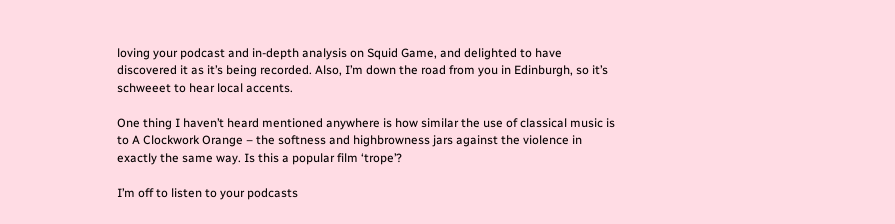loving your podcast and in-depth analysis on Squid Game, and delighted to have discovered it as it’s being recorded. Also, I’m down the road from you in Edinburgh, so it’s schweeet to hear local accents.

One thing I haven’t heard mentioned anywhere is how similar the use of classical music is to A Clockwork Orange – the softness and highbrowness jars against the violence in exactly the same way. Is this a popular film ‘trope’?

I’m off to listen to your podcasts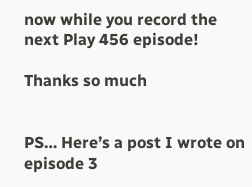now while you record the next Play 456 episode!

Thanks so much


PS… Here’s a post I wrote on episode 3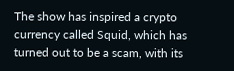The show has inspired a crypto currency called Squid, which has turned out to be a scam, with its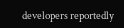developers reportedly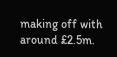making off with around £2.5m.